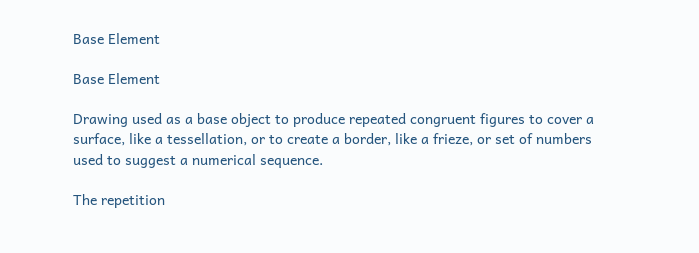Base Element

Base Element

Drawing used as a base object to produce repeated congruent figures to cover a surface, like a tessellation, or to create a border, like a frieze, or set of numbers used to suggest a numerical sequence.

The repetition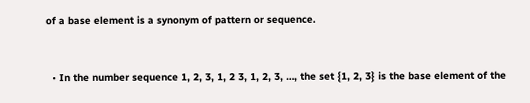of a base element is a synonym of pattern or sequence.


  • In the number sequence 1, 2, 3, 1, 2 3, 1, 2, 3, …, the set {1, 2, 3} is the base element of the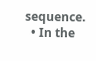sequence.
  • In the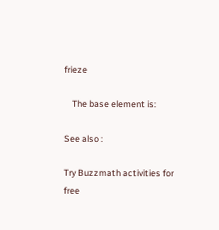frieze

    The base element is:

See also :

Try Buzzmath activities for free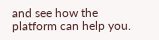and see how the platform can help you.